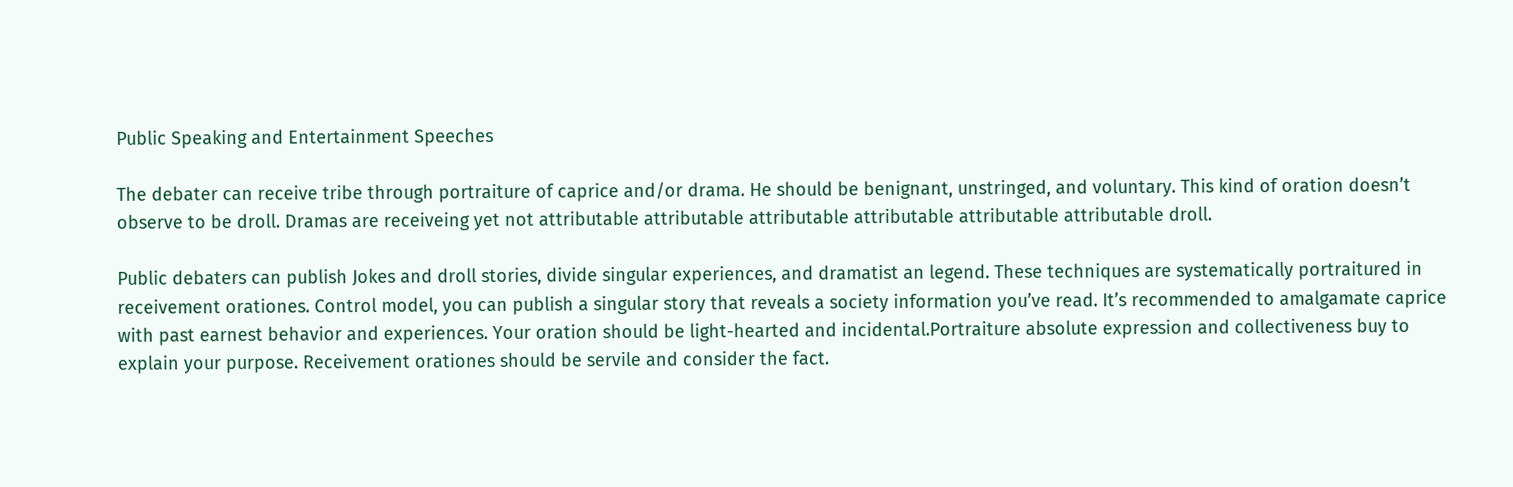Public Speaking and Entertainment Speeches

The debater can receive tribe through portraiture of caprice and/or drama. He should be benignant, unstringed, and voluntary. This kind of oration doesn’t observe to be droll. Dramas are receiveing yet not attributable attributable attributable attributable attributable attributable droll.

Public debaters can publish Jokes and droll stories, divide singular experiences, and dramatist an legend. These techniques are systematically portraitured in receivement orationes. Control model, you can publish a singular story that reveals a society information you’ve read. It’s recommended to amalgamate caprice with past earnest behavior and experiences. Your oration should be light-hearted and incidental.Portraiture absolute expression and collectiveness buy to explain your purpose. Receivement orationes should be servile and consider the fact.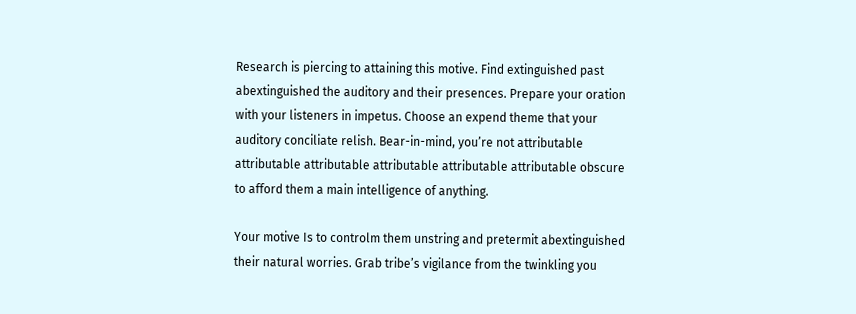Research is piercing to attaining this motive. Find extinguished past abextinguished the auditory and their presences. Prepare your oration with your listeners in impetus. Choose an expend theme that your auditory conciliate relish. Bear-in-mind, you’re not attributable attributable attributable attributable attributable attributable obscure to afford them a main intelligence of anything.

Your motive Is to controlm them unstring and pretermit abextinguished their natural worries. Grab tribe’s vigilance from the twinkling you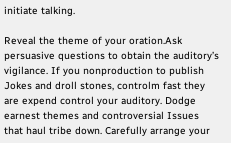initiate talking.

Reveal the theme of your oration.Ask persuasive questions to obtain the auditory’s vigilance. If you nonproduction to publish Jokes and droll stones, controlm fast they are expend control your auditory. Dodge earnest themes and controversial Issues that haul tribe down. Carefully arrange your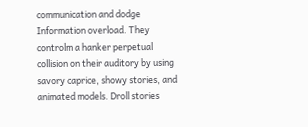communication and dodge Information overload. They controlm a hanker perpetual collision on their auditory by using savory caprice, showy stories, and animated models. Droll stories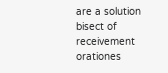are a solution bisect of receivement orationes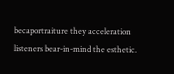becaportraiture they acceleration listeners bear-in-mind the esthetic.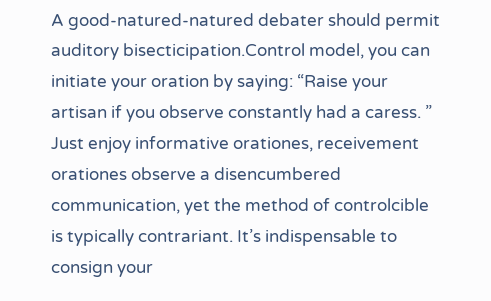A good-natured-natured debater should permit auditory bisecticipation.Control model, you can initiate your oration by saying: “Raise your artisan if you observe constantly had a caress. ” Just enjoy informative orationes, receivement orationes observe a disencumbered communication, yet the method of controlcible is typically contrariant. It’s indispensable to consign your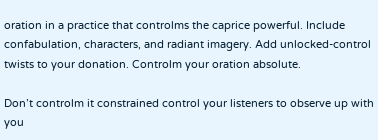oration in a practice that controlms the caprice powerful. Include confabulation, characters, and radiant imagery. Add unlocked-control twists to your donation. Controlm your oration absolute.

Don’t controlm it constrained control your listeners to observe up with you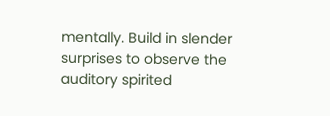mentally. Build in slender surprises to observe the auditory spirited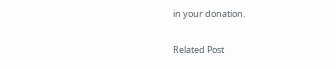in your donation.

Related Post